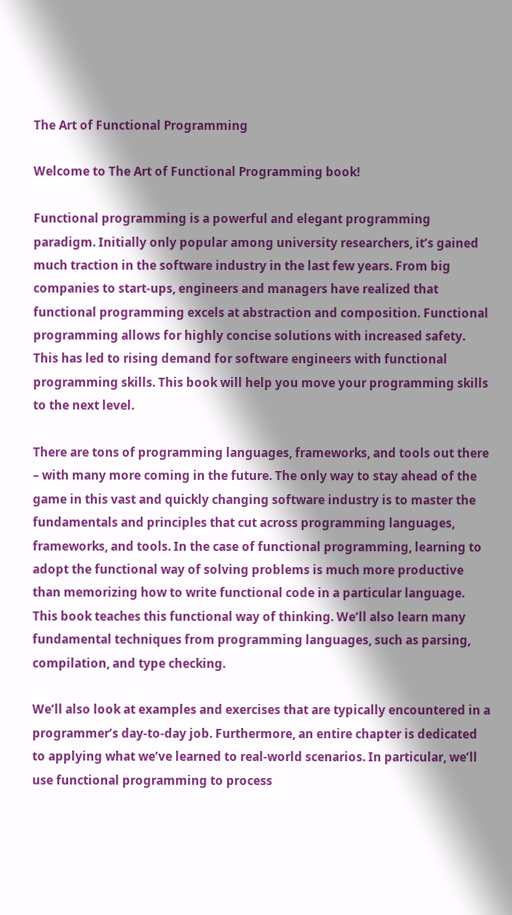The Art of Functional Programming

Welcome to The Art of Functional Programming book!

Functional programming is a powerful and elegant programming paradigm. Initially only popular among university researchers, it’s gained much traction in the software industry in the last few years. From big companies to start-ups, engineers and managers have realized that functional programming excels at abstraction and composition. Functional programming allows for highly concise solutions with increased safety. This has led to rising demand for software engineers with functional programming skills. This book will help you move your programming skills to the next level.

There are tons of programming languages, frameworks, and tools out there – with many more coming in the future. The only way to stay ahead of the game in this vast and quickly changing software industry is to master the fundamentals and principles that cut across programming languages, frameworks, and tools. In the case of functional programming, learning to adopt the functional way of solving problems is much more productive than memorizing how to write functional code in a particular language. This book teaches this functional way of thinking. We’ll also learn many fundamental techniques from programming languages, such as parsing, compilation, and type checking.

We’ll also look at examples and exercises that are typically encountered in a programmer’s day-to-day job. Furthermore, an entire chapter is dedicated to applying what we’ve learned to real-world scenarios. In particular, we’ll use functional programming to process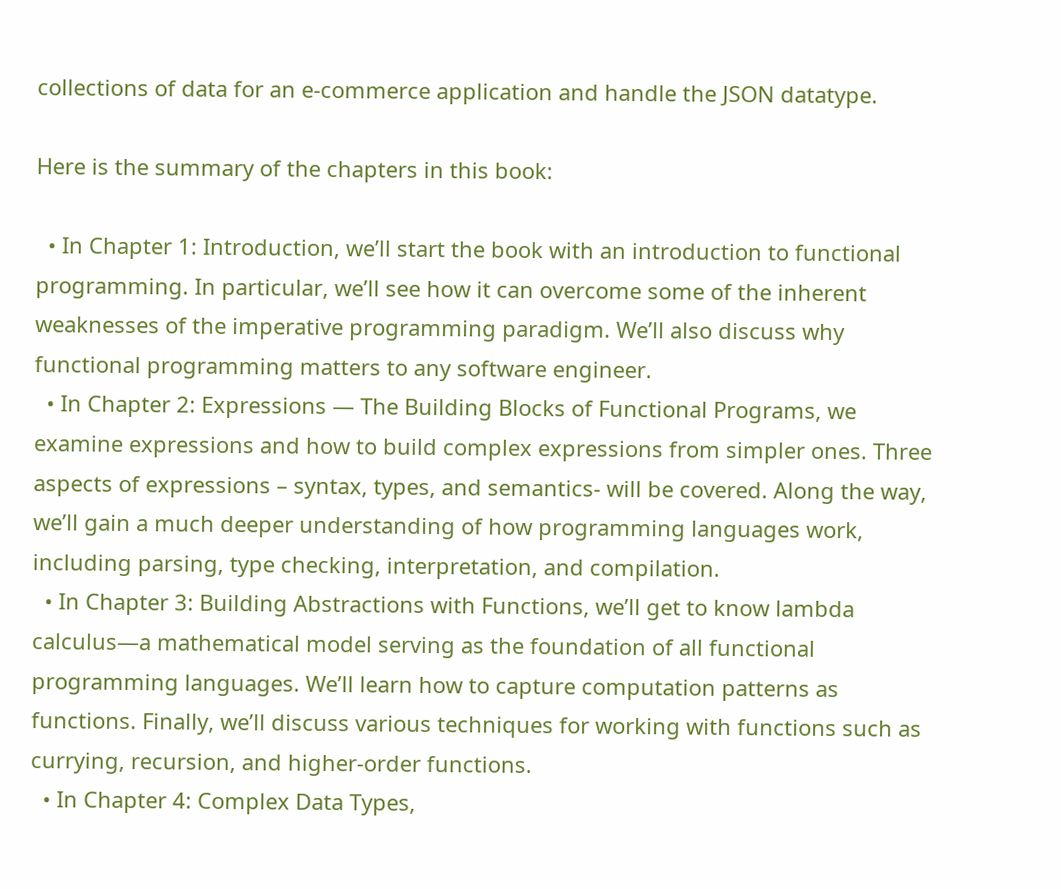collections of data for an e-commerce application and handle the JSON datatype.

Here is the summary of the chapters in this book:

  • In Chapter 1: Introduction, we’ll start the book with an introduction to functional programming. In particular, we’ll see how it can overcome some of the inherent weaknesses of the imperative programming paradigm. We’ll also discuss why functional programming matters to any software engineer.
  • In Chapter 2: Expressions — The Building Blocks of Functional Programs, we examine expressions and how to build complex expressions from simpler ones. Three aspects of expressions – syntax, types, and semantics- will be covered. Along the way, we’ll gain a much deeper understanding of how programming languages work, including parsing, type checking, interpretation, and compilation.
  • In Chapter 3: Building Abstractions with Functions, we’ll get to know lambda calculus—a mathematical model serving as the foundation of all functional programming languages. We’ll learn how to capture computation patterns as functions. Finally, we’ll discuss various techniques for working with functions such as currying, recursion, and higher-order functions.
  • In Chapter 4: Complex Data Types,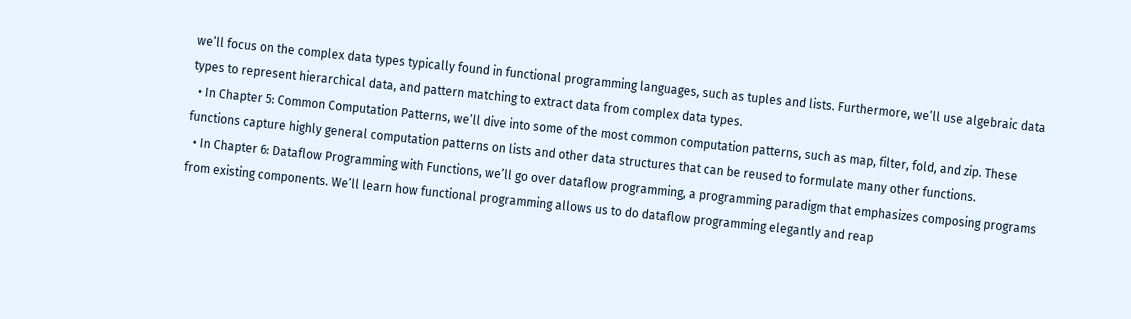we’ll focus on the complex data types typically found in functional programming languages, such as tuples and lists. Furthermore, we’ll use algebraic data types to represent hierarchical data, and pattern matching to extract data from complex data types.
  • In Chapter 5: Common Computation Patterns, we’ll dive into some of the most common computation patterns, such as map, filter, fold, and zip. These functions capture highly general computation patterns on lists and other data structures that can be reused to formulate many other functions.
  • In Chapter 6: Dataflow Programming with Functions, we’ll go over dataflow programming, a programming paradigm that emphasizes composing programs from existing components. We’ll learn how functional programming allows us to do dataflow programming elegantly and reap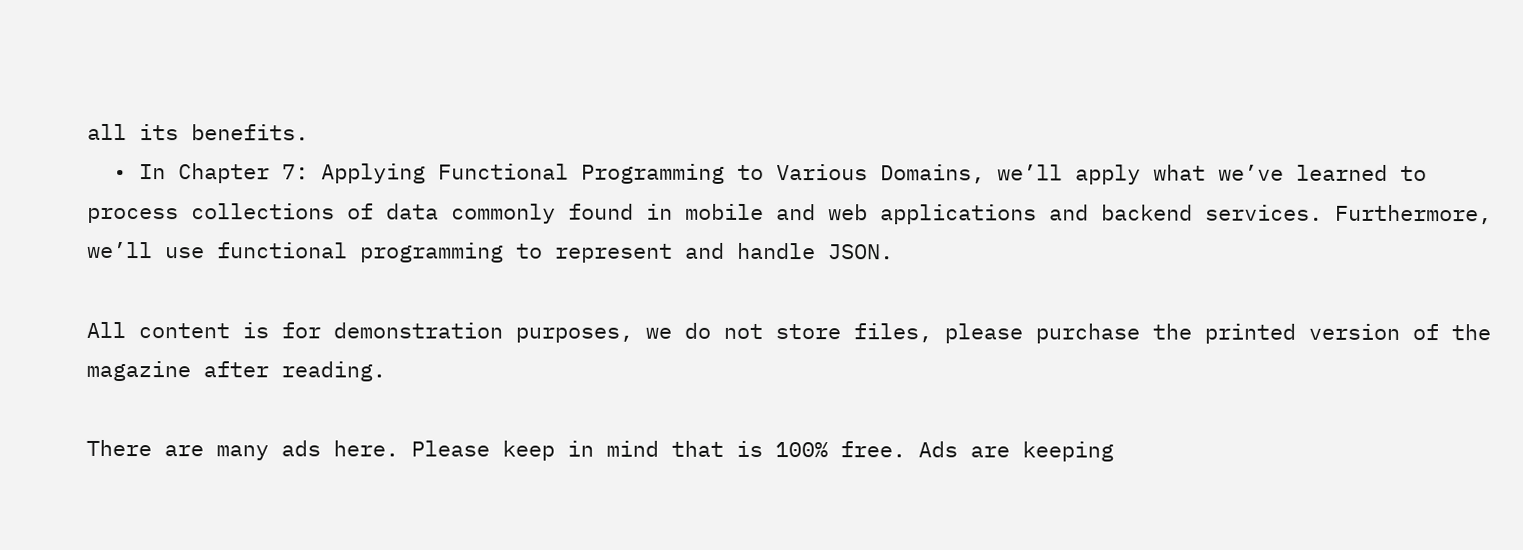all its benefits.
  • In Chapter 7: Applying Functional Programming to Various Domains, we’ll apply what we’ve learned to process collections of data commonly found in mobile and web applications and backend services. Furthermore, we’ll use functional programming to represent and handle JSON.

All content is for demonstration purposes, we do not store files, please purchase the printed version of the magazine after reading.

There are many ads here. Please keep in mind that is 100% free. Ads are keeping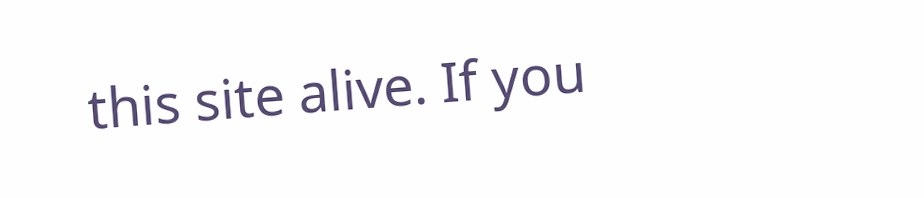this site alive. If you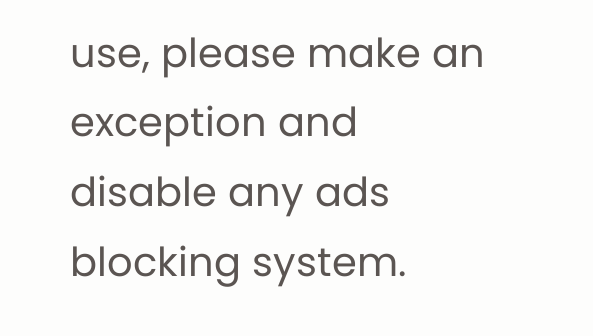use, please make an exception and disable any ads blocking system.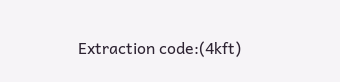Extraction code:(4kft)